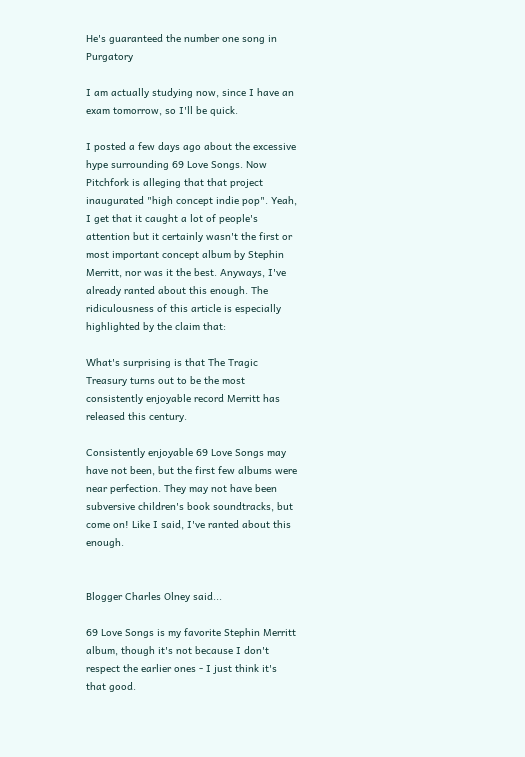He's guaranteed the number one song in Purgatory

I am actually studying now, since I have an exam tomorrow, so I'll be quick.

I posted a few days ago about the excessive hype surrounding 69 Love Songs. Now Pitchfork is alleging that that project inaugurated "high concept indie pop". Yeah, I get that it caught a lot of people's attention but it certainly wasn't the first or most important concept album by Stephin Merritt, nor was it the best. Anyways, I've already ranted about this enough. The ridiculousness of this article is especially highlighted by the claim that:

What's surprising is that The Tragic Treasury turns out to be the most consistently enjoyable record Merritt has released this century.

Consistently enjoyable 69 Love Songs may have not been, but the first few albums were near perfection. They may not have been subversive children's book soundtracks, but come on! Like I said, I've ranted about this enough.


Blogger Charles Olney said...

69 Love Songs is my favorite Stephin Merritt album, though it's not because I don't respect the earlier ones - I just think it's that good.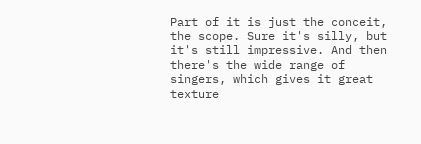Part of it is just the conceit, the scope. Sure it's silly, but it's still impressive. And then there's the wide range of singers, which gives it great texture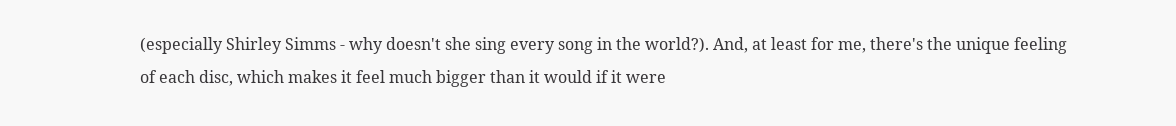(especially Shirley Simms - why doesn't she sing every song in the world?). And, at least for me, there's the unique feeling of each disc, which makes it feel much bigger than it would if it were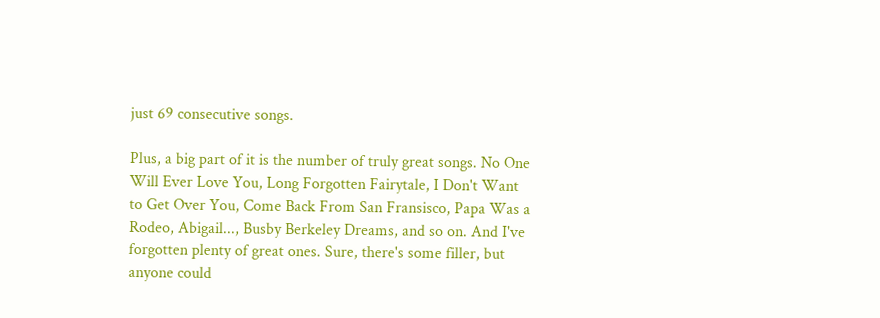just 69 consecutive songs.

Plus, a big part of it is the number of truly great songs. No One Will Ever Love You, Long Forgotten Fairytale, I Don't Want to Get Over You, Come Back From San Fransisco, Papa Was a Rodeo, Abigail..., Busby Berkeley Dreams, and so on. And I've forgotten plenty of great ones. Sure, there's some filler, but anyone could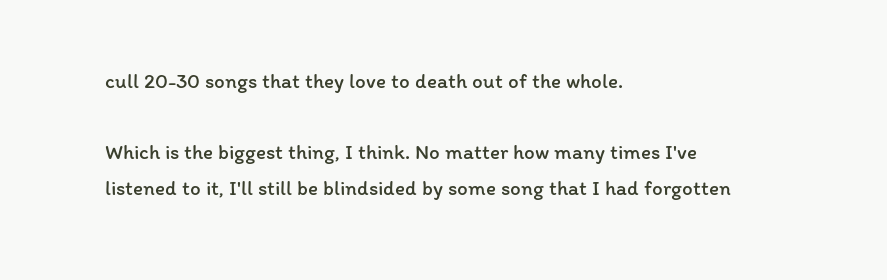cull 20-30 songs that they love to death out of the whole.

Which is the biggest thing, I think. No matter how many times I've listened to it, I'll still be blindsided by some song that I had forgotten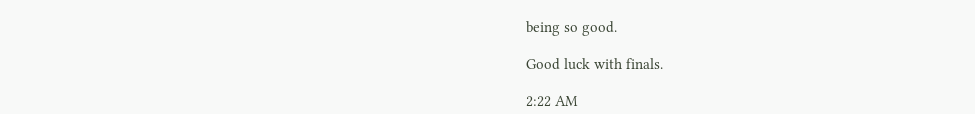being so good.

Good luck with finals.

2:22 AM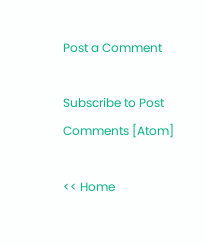Post a Comment

Subscribe to Post Comments [Atom]

<< Home